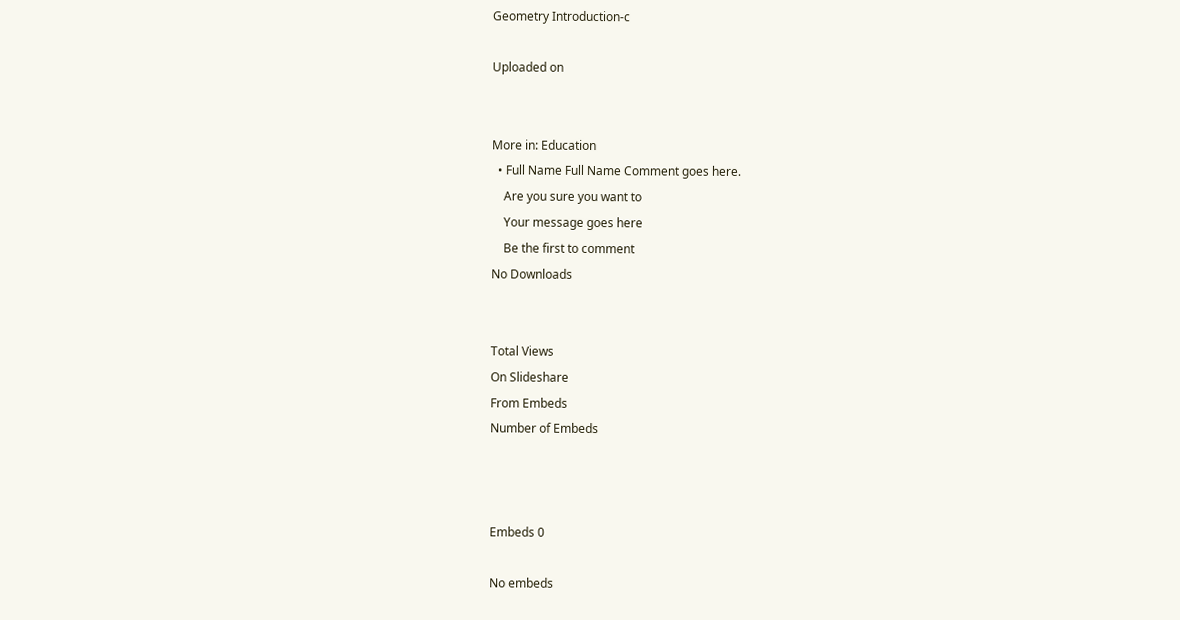Geometry Introduction-c

Uploaded on


More in: Education
  • Full Name Full Name Comment goes here.
    Are you sure you want to
    Your message goes here
    Be the first to comment
No Downloads


Total Views
On Slideshare
From Embeds
Number of Embeds



Embeds 0

No embeds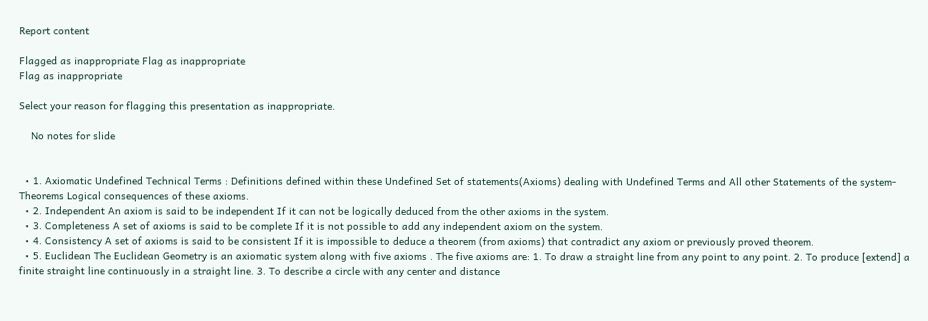Report content

Flagged as inappropriate Flag as inappropriate
Flag as inappropriate

Select your reason for flagging this presentation as inappropriate.

    No notes for slide


  • 1. Axiomatic Undefined Technical Terms : Definitions defined within these Undefined Set of statements(Axioms) dealing with Undefined Terms and All other Statements of the system- Theorems Logical consequences of these axioms.
  • 2. Independent An axiom is said to be independent If it can not be logically deduced from the other axioms in the system.
  • 3. Completeness A set of axioms is said to be complete If it is not possible to add any independent axiom on the system.
  • 4. Consistency A set of axioms is said to be consistent If it is impossible to deduce a theorem (from axioms) that contradict any axiom or previously proved theorem.
  • 5. Euclidean The Euclidean Geometry is an axiomatic system along with five axioms . The five axioms are: 1. To draw a straight line from any point to any point. 2. To produce [extend] a finite straight line continuously in a straight line. 3. To describe a circle with any center and distance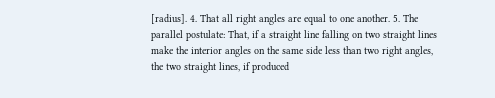[radius]. 4. That all right angles are equal to one another. 5. The parallel postulate: That, if a straight line falling on two straight lines make the interior angles on the same side less than two right angles, the two straight lines, if produced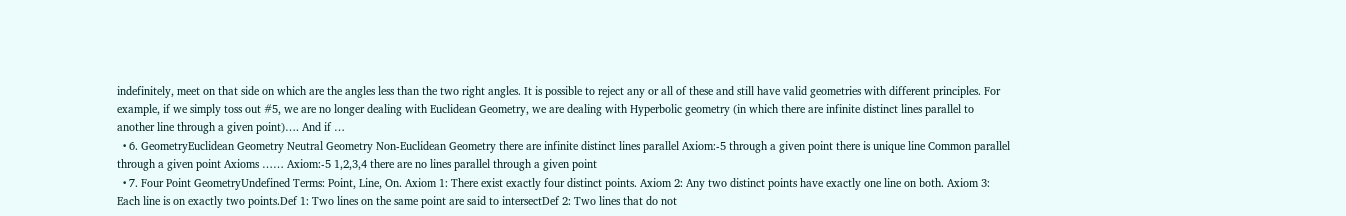indefinitely, meet on that side on which are the angles less than the two right angles. It is possible to reject any or all of these and still have valid geometries with different principles. For example, if we simply toss out #5, we are no longer dealing with Euclidean Geometry, we are dealing with Hyperbolic geometry (in which there are infinite distinct lines parallel to another line through a given point)…. And if …
  • 6. GeometryEuclidean Geometry Neutral Geometry Non-Euclidean Geometry there are infinite distinct lines parallel Axiom:-5 through a given point there is unique line Common parallel through a given point Axioms …… Axiom:-5 1,2,3,4 there are no lines parallel through a given point
  • 7. Four Point GeometryUndefined Terms: Point, Line, On. Axiom 1: There exist exactly four distinct points. Axiom 2: Any two distinct points have exactly one line on both. Axiom 3: Each line is on exactly two points.Def 1: Two lines on the same point are said to intersectDef 2: Two lines that do not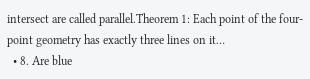intersect are called parallel.Theorem 1: Each point of the four-point geometry has exactly three lines on it…
  • 8. Are blue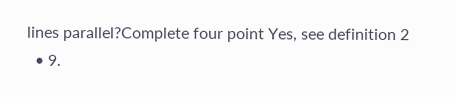lines parallel?Complete four point Yes, see definition 2
  • 9.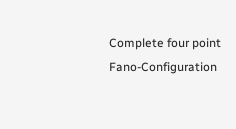Complete four point Fano-Configuration